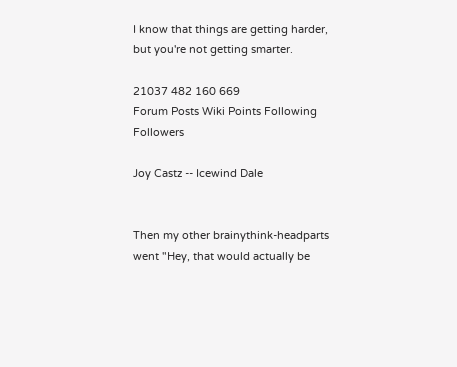I know that things are getting harder, but you're not getting smarter.

21037 482 160 669
Forum Posts Wiki Points Following Followers

Joy Castz -- Icewind Dale


Then my other brainythink-headparts went "Hey, that would actually be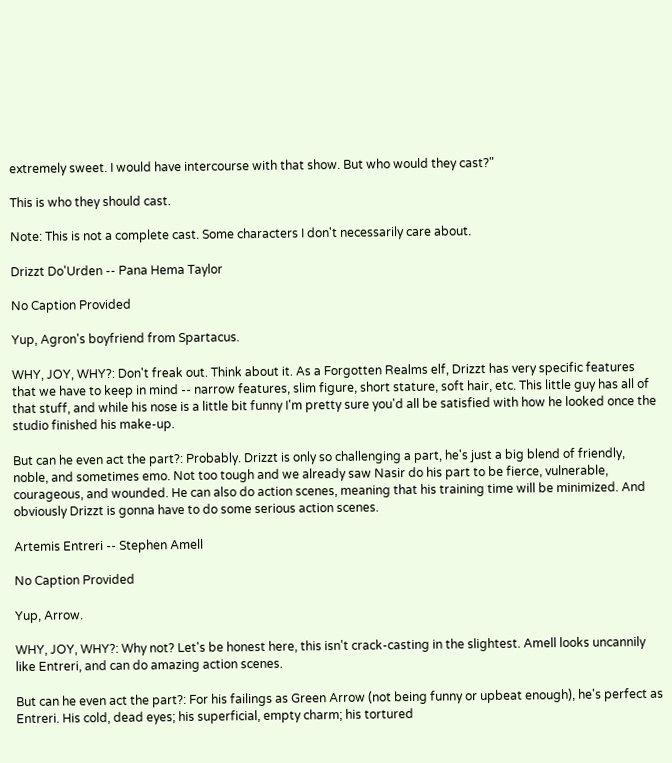extremely sweet. I would have intercourse with that show. But who would they cast?"

This is who they should cast.

Note: This is not a complete cast. Some characters I don't necessarily care about.

Drizzt Do'Urden -- Pana Hema Taylor

No Caption Provided

Yup, Agron's boyfriend from Spartacus.

WHY, JOY, WHY?: Don't freak out. Think about it. As a Forgotten Realms elf, Drizzt has very specific features that we have to keep in mind -- narrow features, slim figure, short stature, soft hair, etc. This little guy has all of that stuff, and while his nose is a little bit funny I'm pretty sure you'd all be satisfied with how he looked once the studio finished his make-up.

But can he even act the part?: Probably. Drizzt is only so challenging a part, he's just a big blend of friendly, noble, and sometimes emo. Not too tough and we already saw Nasir do his part to be fierce, vulnerable, courageous, and wounded. He can also do action scenes, meaning that his training time will be minimized. And obviously Drizzt is gonna have to do some serious action scenes.

Artemis Entreri -- Stephen Amell

No Caption Provided

Yup, Arrow.

WHY, JOY, WHY?: Why not? Let's be honest here, this isn't crack-casting in the slightest. Amell looks uncannily like Entreri, and can do amazing action scenes.

But can he even act the part?: For his failings as Green Arrow (not being funny or upbeat enough), he's perfect as Entreri. His cold, dead eyes; his superficial, empty charm; his tortured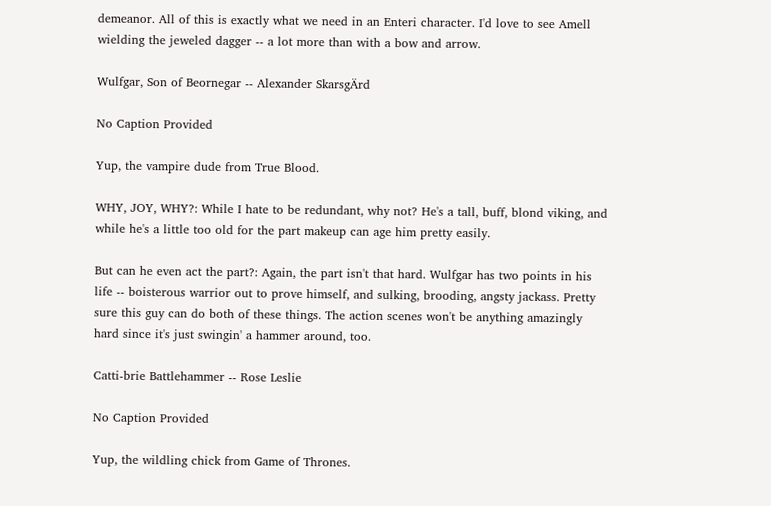demeanor. All of this is exactly what we need in an Enteri character. I'd love to see Amell wielding the jeweled dagger -- a lot more than with a bow and arrow.

Wulfgar, Son of Beornegar -- Alexander SkarsgÄrd

No Caption Provided

Yup, the vampire dude from True Blood.

WHY, JOY, WHY?: While I hate to be redundant, why not? He's a tall, buff, blond viking, and while he's a little too old for the part makeup can age him pretty easily.

But can he even act the part?: Again, the part isn't that hard. Wulfgar has two points in his life -- boisterous warrior out to prove himself, and sulking, brooding, angsty jackass. Pretty sure this guy can do both of these things. The action scenes won't be anything amazingly hard since it's just swingin' a hammer around, too.

Catti-brie Battlehammer -- Rose Leslie

No Caption Provided

Yup, the wildling chick from Game of Thrones.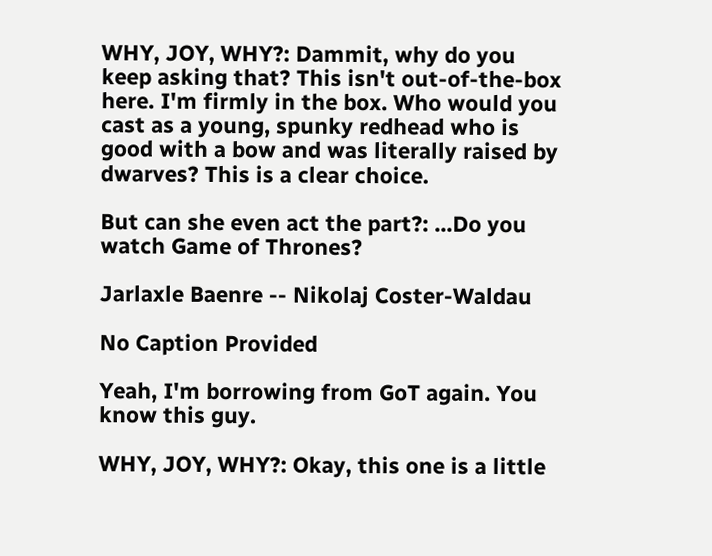WHY, JOY, WHY?: Dammit, why do you keep asking that? This isn't out-of-the-box here. I'm firmly in the box. Who would you cast as a young, spunky redhead who is good with a bow and was literally raised by dwarves? This is a clear choice.

But can she even act the part?: ...Do you watch Game of Thrones?

Jarlaxle Baenre -- Nikolaj Coster-Waldau

No Caption Provided

Yeah, I'm borrowing from GoT again. You know this guy.

WHY, JOY, WHY?: Okay, this one is a little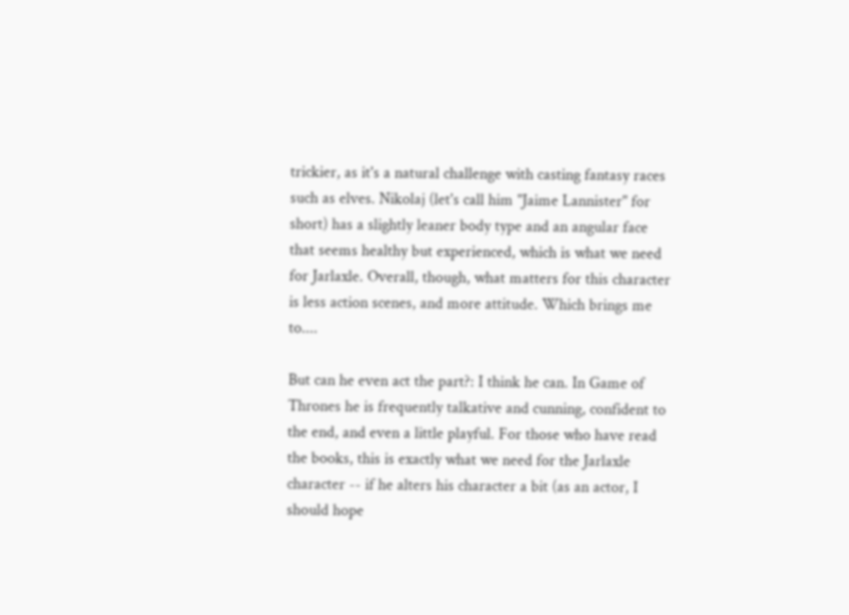trickier, as it's a natural challenge with casting fantasy races such as elves. Nikolaj (let's call him "Jaime Lannister" for short) has a slightly leaner body type and an angular face that seems healthy but experienced, which is what we need for Jarlaxle. Overall, though, what matters for this character is less action scenes, and more attitude. Which brings me to....

But can he even act the part?: I think he can. In Game of Thrones he is frequently talkative and cunning, confident to the end, and even a little playful. For those who have read the books, this is exactly what we need for the Jarlaxle character -- if he alters his character a bit (as an actor, I should hope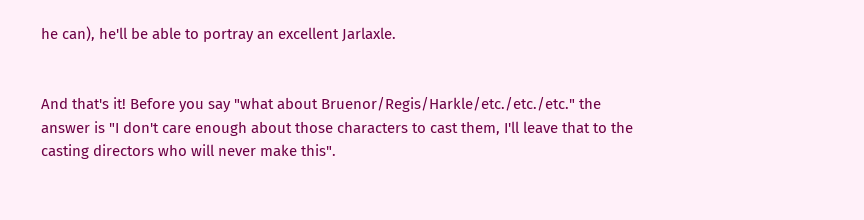he can), he'll be able to portray an excellent Jarlaxle.


And that's it! Before you say "what about Bruenor/Regis/Harkle/etc./etc./etc." the answer is "I don't care enough about those characters to cast them, I'll leave that to the casting directors who will never make this".